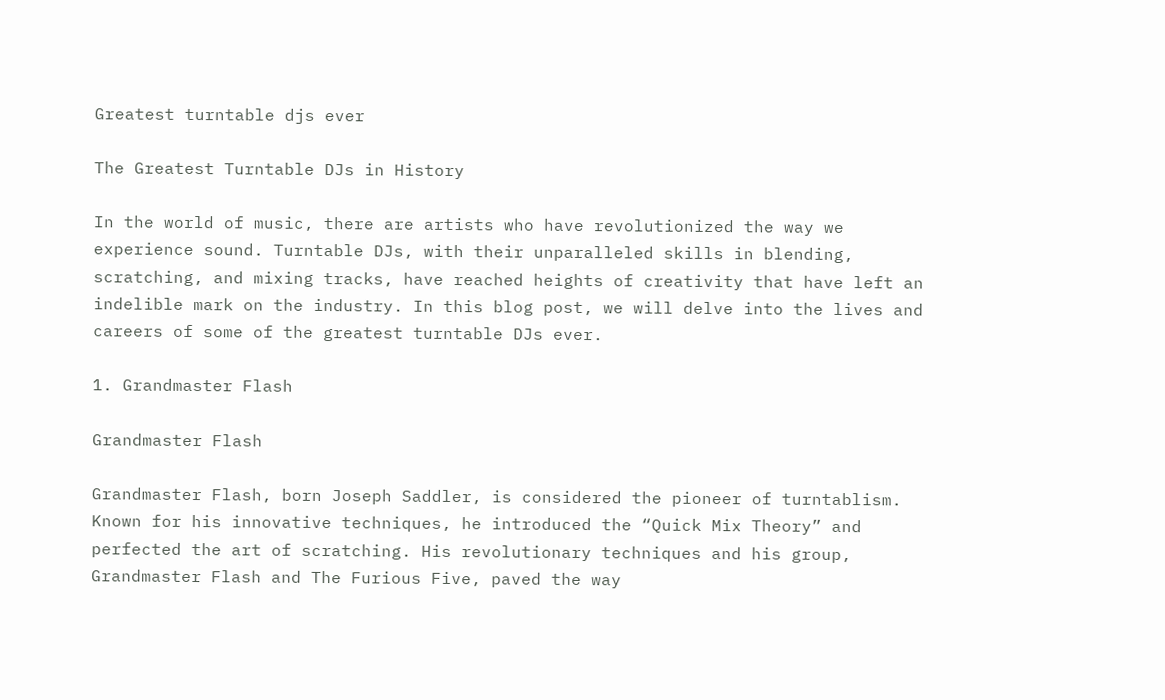Greatest turntable djs ever

The Greatest Turntable DJs in History

In the world of music, there are artists who have revolutionized the way we experience sound. Turntable DJs, with their unparalleled skills in blending, scratching, and mixing tracks, have reached heights of creativity that have left an indelible mark on the industry. In this blog post, we will delve into the lives and careers of some of the greatest turntable DJs ever.

1. Grandmaster Flash

Grandmaster Flash

Grandmaster Flash, born Joseph Saddler, is considered the pioneer of turntablism. Known for his innovative techniques, he introduced the “Quick Mix Theory” and perfected the art of scratching. His revolutionary techniques and his group, Grandmaster Flash and The Furious Five, paved the way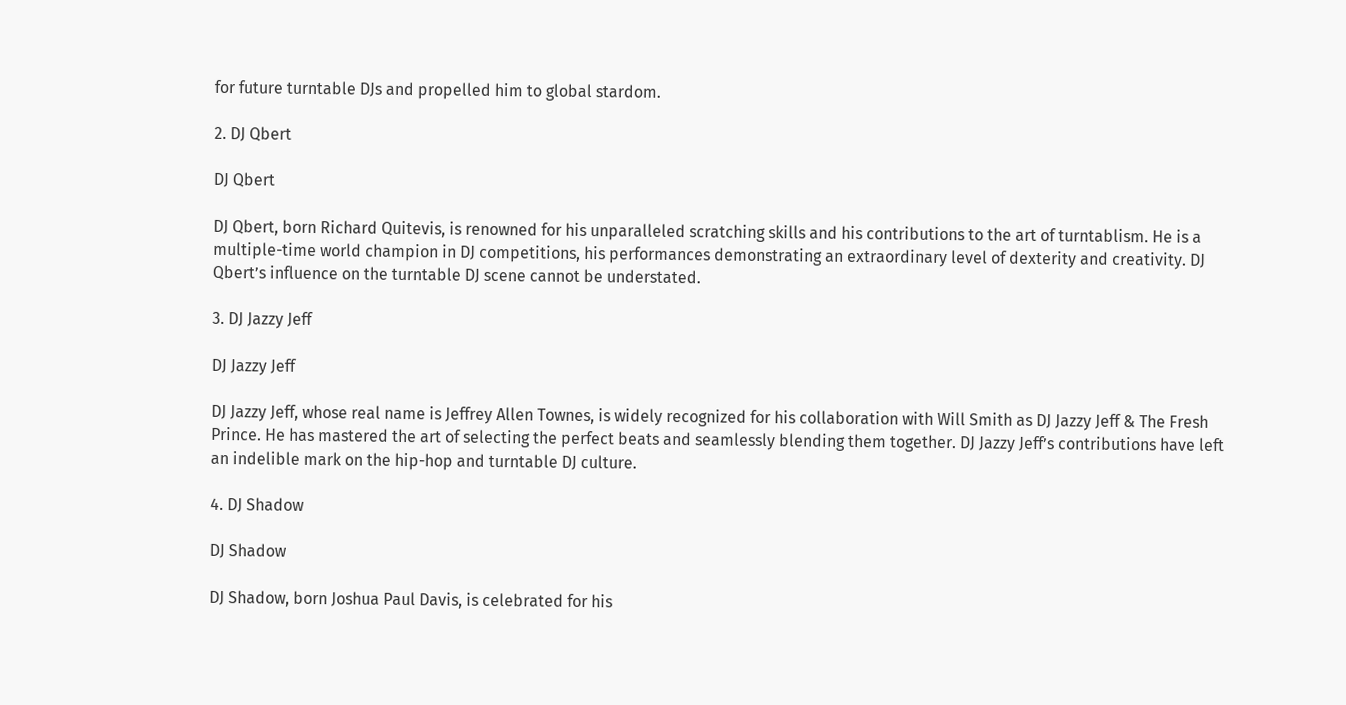for future turntable DJs and propelled him to global stardom.

2. DJ Qbert

DJ Qbert

DJ Qbert, born Richard Quitevis, is renowned for his unparalleled scratching skills and his contributions to the art of turntablism. He is a multiple-time world champion in DJ competitions, his performances demonstrating an extraordinary level of dexterity and creativity. DJ Qbert’s influence on the turntable DJ scene cannot be understated.

3. DJ Jazzy Jeff

DJ Jazzy Jeff

DJ Jazzy Jeff, whose real name is Jeffrey Allen Townes, is widely recognized for his collaboration with Will Smith as DJ Jazzy Jeff & The Fresh Prince. He has mastered the art of selecting the perfect beats and seamlessly blending them together. DJ Jazzy Jeff’s contributions have left an indelible mark on the hip-hop and turntable DJ culture.

4. DJ Shadow

DJ Shadow

DJ Shadow, born Joshua Paul Davis, is celebrated for his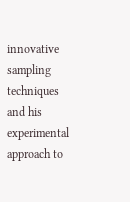innovative sampling techniques and his experimental approach to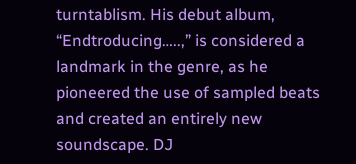turntablism. His debut album, “Endtroducing…..,” is considered a landmark in the genre, as he pioneered the use of sampled beats and created an entirely new soundscape. DJ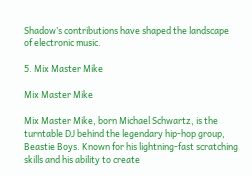Shadow’s contributions have shaped the landscape of electronic music.

5. Mix Master Mike

Mix Master Mike

Mix Master Mike, born Michael Schwartz, is the turntable DJ behind the legendary hip-hop group, Beastie Boys. Known for his lightning-fast scratching skills and his ability to create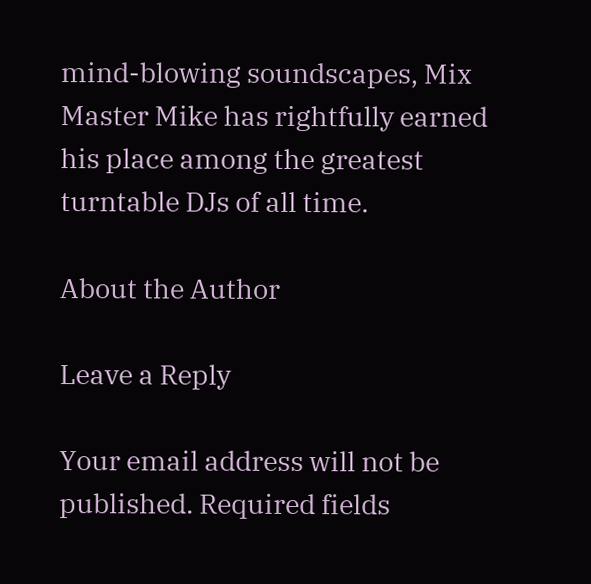mind-blowing soundscapes, Mix Master Mike has rightfully earned his place among the greatest turntable DJs of all time.

About the Author

Leave a Reply

Your email address will not be published. Required fields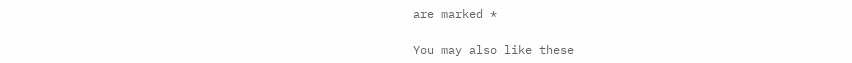are marked *

You may also like these